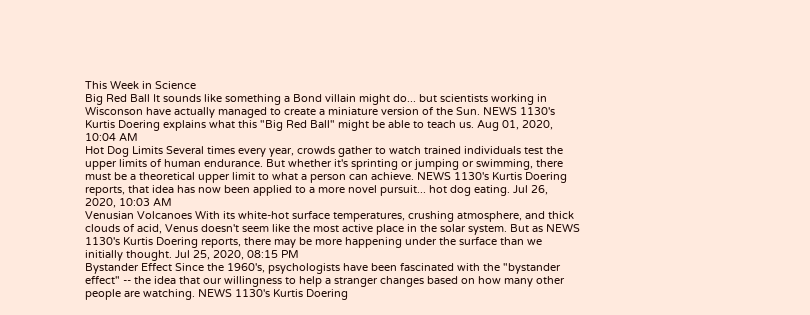This Week in Science
Big Red Ball It sounds like something a Bond villain might do... but scientists working in Wisconson have actually managed to create a miniature version of the Sun. NEWS 1130's Kurtis Doering explains what this "Big Red Ball" might be able to teach us. Aug 01, 2020, 10:04 AM
Hot Dog Limits Several times every year, crowds gather to watch trained individuals test the upper limits of human endurance. But whether it's sprinting or jumping or swimming, there must be a theoretical upper limit to what a person can achieve. NEWS 1130's Kurtis Doering reports, that idea has now been applied to a more novel pursuit... hot dog eating. Jul 26, 2020, 10:03 AM
Venusian Volcanoes With its white-hot surface temperatures, crushing atmosphere, and thick clouds of acid, Venus doesn't seem like the most active place in the solar system. But as NEWS 1130's Kurtis Doering reports, there may be more happening under the surface than we initially thought. Jul 25, 2020, 08:15 PM
Bystander Effect Since the 1960's, psychologists have been fascinated with the "bystander effect" -- the idea that our willingness to help a stranger changes based on how many other people are watching. NEWS 1130's Kurtis Doering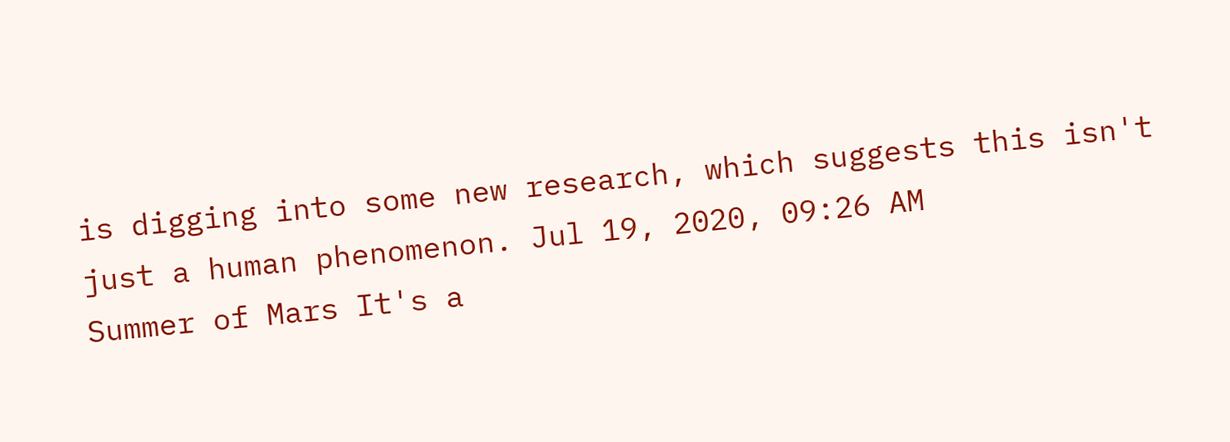is digging into some new research, which suggests this isn't just a human phenomenon. Jul 19, 2020, 09:26 AM
Summer of Mars It's a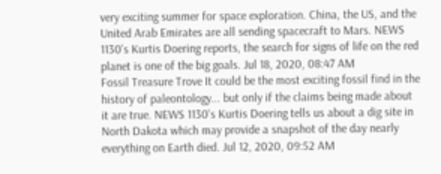very exciting summer for space exploration. China, the US, and the United Arab Emirates are all sending spacecraft to Mars. NEWS 1130's Kurtis Doering reports, the search for signs of life on the red planet is one of the big goals. Jul 18, 2020, 08:47 AM
Fossil Treasure Trove It could be the most exciting fossil find in the history of paleontology... but only if the claims being made about it are true. NEWS 1130's Kurtis Doering tells us about a dig site in North Dakota which may provide a snapshot of the day nearly everything on Earth died. Jul 12, 2020, 09:52 AM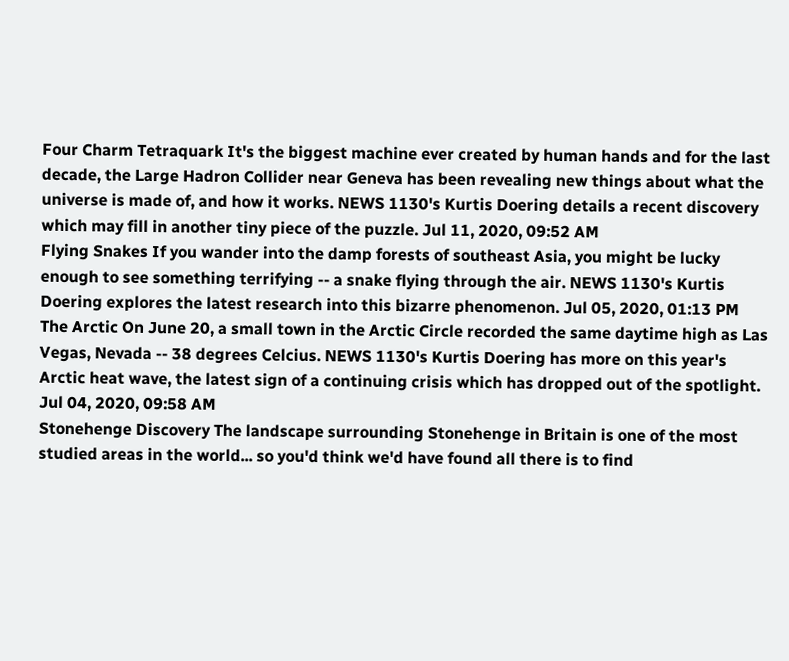Four Charm Tetraquark It's the biggest machine ever created by human hands and for the last decade, the Large Hadron Collider near Geneva has been revealing new things about what the universe is made of, and how it works. NEWS 1130's Kurtis Doering details a recent discovery which may fill in another tiny piece of the puzzle. Jul 11, 2020, 09:52 AM
Flying Snakes If you wander into the damp forests of southeast Asia, you might be lucky enough to see something terrifying -- a snake flying through the air. NEWS 1130's Kurtis Doering explores the latest research into this bizarre phenomenon. Jul 05, 2020, 01:13 PM
The Arctic On June 20, a small town in the Arctic Circle recorded the same daytime high as Las Vegas, Nevada -- 38 degrees Celcius. NEWS 1130's Kurtis Doering has more on this year's Arctic heat wave, the latest sign of a continuing crisis which has dropped out of the spotlight. Jul 04, 2020, 09:58 AM
Stonehenge Discovery The landscape surrounding Stonehenge in Britain is one of the most studied areas in the world... so you'd think we'd have found all there is to find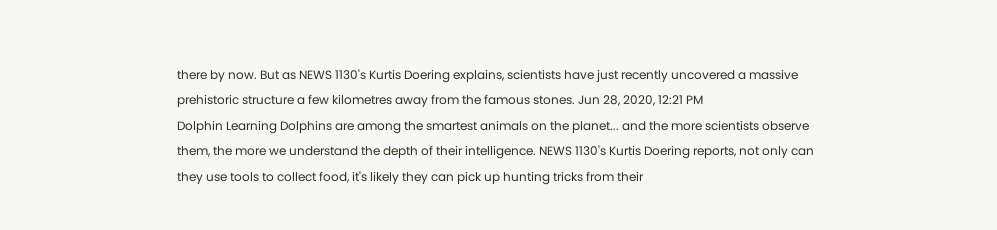there by now. But as NEWS 1130's Kurtis Doering explains, scientists have just recently uncovered a massive prehistoric structure a few kilometres away from the famous stones. Jun 28, 2020, 12:21 PM
Dolphin Learning Dolphins are among the smartest animals on the planet... and the more scientists observe them, the more we understand the depth of their intelligence. NEWS 1130's Kurtis Doering reports, not only can they use tools to collect food, it's likely they can pick up hunting tricks from their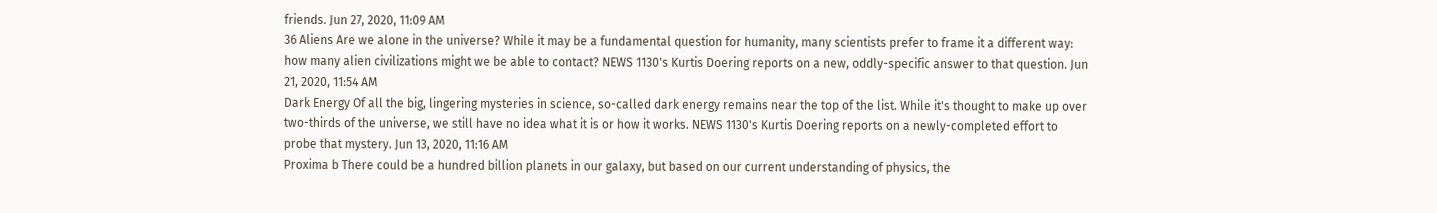friends. Jun 27, 2020, 11:09 AM
36 Aliens Are we alone in the universe? While it may be a fundamental question for humanity, many scientists prefer to frame it a different way: how many alien civilizations might we be able to contact? NEWS 1130's Kurtis Doering reports on a new, oddly-specific answer to that question. Jun 21, 2020, 11:54 AM
Dark Energy Of all the big, lingering mysteries in science, so-called dark energy remains near the top of the list. While it's thought to make up over two-thirds of the universe, we still have no idea what it is or how it works. NEWS 1130's Kurtis Doering reports on a newly-completed effort to probe that mystery. Jun 13, 2020, 11:16 AM
Proxima b There could be a hundred billion planets in our galaxy, but based on our current understanding of physics, the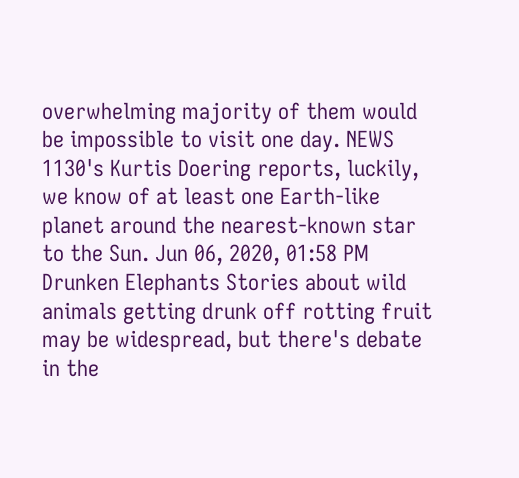overwhelming majority of them would be impossible to visit one day. NEWS 1130's Kurtis Doering reports, luckily, we know of at least one Earth-like planet around the nearest-known star to the Sun. Jun 06, 2020, 01:58 PM
Drunken Elephants Stories about wild animals getting drunk off rotting fruit may be widespread, but there's debate in the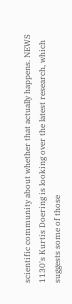scientific community about whether that actually happens. NEWS 1130's Kurtis Doering is looking over the latest research, which suggests some of those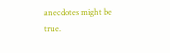anecdotes might be true.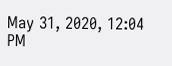May 31, 2020, 12:04 PM